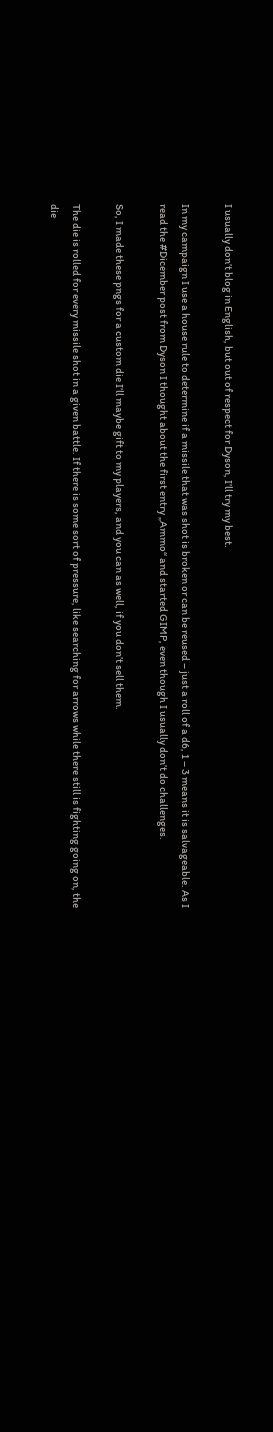I usually don’t blog in English, but out of respect for Dyson, I’ll try my best.

In my campaign I use a house rule to determine if a missile that was shot is broken or can be reused – just a roll of a d6, 1 – 3 means it is salvageable. As I read the #Dicember post from Dyson I thought about the first entry „Ammo“ and started GIMP, even though I usually don’t do challenges.

So, I made these pngs for a custom die I’ll maybe gift to my players, and you can as well, if you don’t sell them.

The die is rolled for every missile shot in a given battle. If there is some sort of pressure, like searching for arrows while there still is fighting going on, the die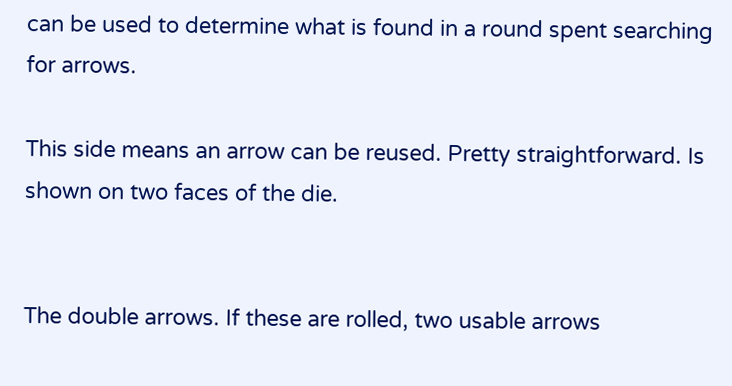can be used to determine what is found in a round spent searching for arrows.

This side means an arrow can be reused. Pretty straightforward. Is shown on two faces of the die.


The double arrows. If these are rolled, two usable arrows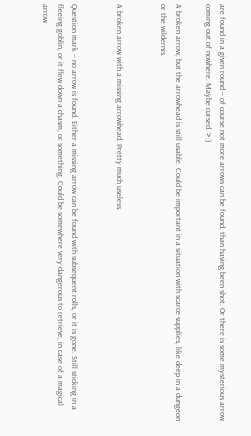are found in a given round – of course not more arrows can be found, than having been shot. Or there is some mysterious arrow coming out of nowhere. Maybe cursed. >:)

A broken arrow, but the arrowhead is still usable. Could be important in a situation with scarce supplies, like deep in a dungeon or the wildernis.


A broken arrow with a missing arrowhead. Pretty much useless.


Question mark – no arrow is found. Either a missing arrow can be found with subsequent rolls, or it is gone. Still sticking in a fleeing goblin, or it flew down a chasm, or something. Could be somewhere very dangerous to retrieve, in case of a magical arrow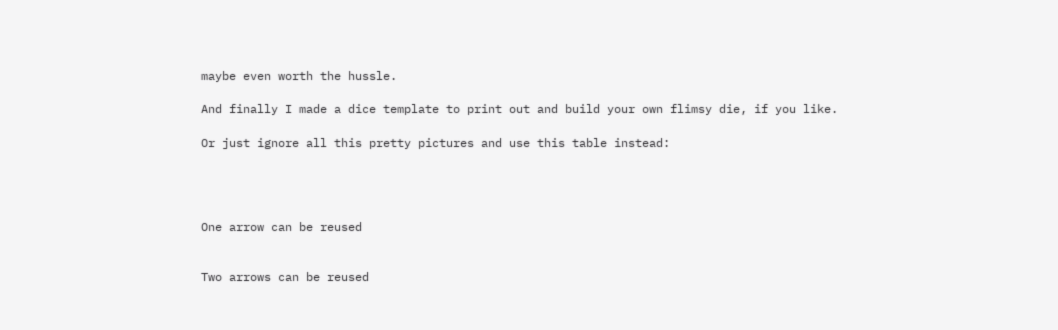maybe even worth the hussle.

And finally I made a dice template to print out and build your own flimsy die, if you like.

Or just ignore all this pretty pictures and use this table instead:




One arrow can be reused


Two arrows can be reused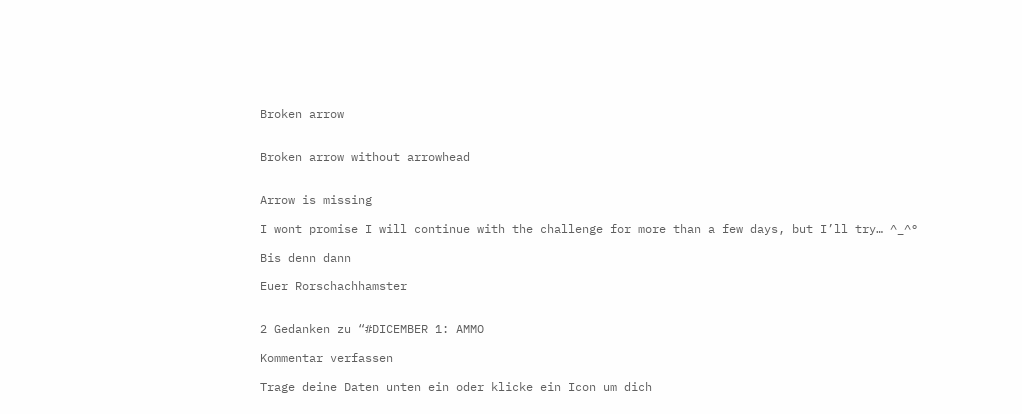Broken arrow


Broken arrow without arrowhead


Arrow is missing

I wont promise I will continue with the challenge for more than a few days, but I’ll try… ^_^°

Bis denn dann

Euer Rorschachhamster


2 Gedanken zu “#DICEMBER 1: AMMO

Kommentar verfassen

Trage deine Daten unten ein oder klicke ein Icon um dich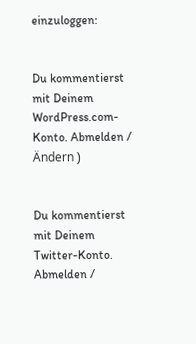einzuloggen:


Du kommentierst mit Deinem WordPress.com-Konto. Abmelden /  Ändern )


Du kommentierst mit Deinem Twitter-Konto. Abmelden /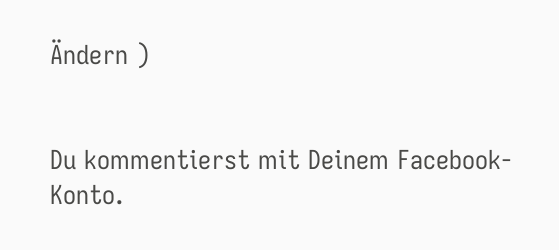Ändern )


Du kommentierst mit Deinem Facebook-Konto.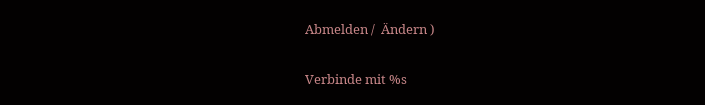Abmelden /  Ändern )

Verbinde mit %s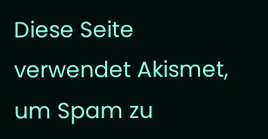Diese Seite verwendet Akismet, um Spam zu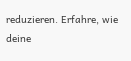reduzieren. Erfahre, wie deine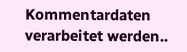Kommentardaten verarbeitet werden..